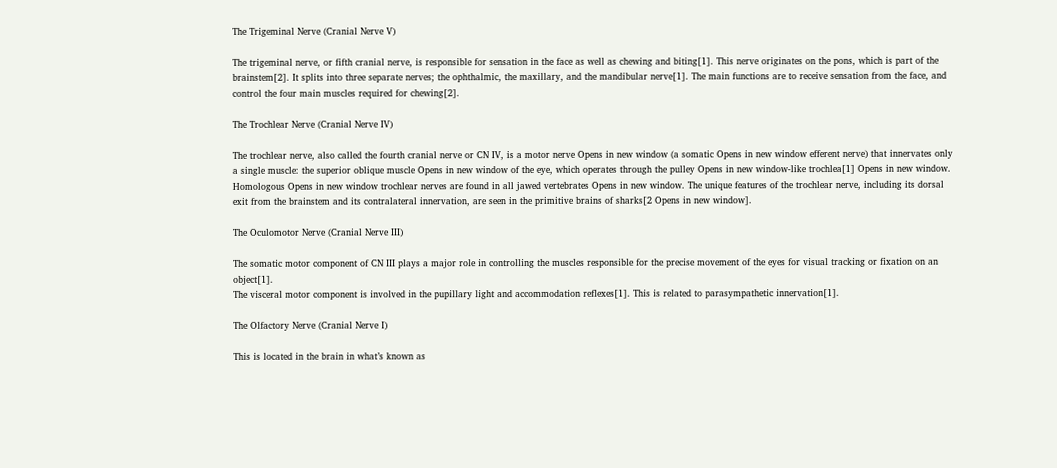The Trigeminal Nerve (Cranial Nerve V)

The trigeminal nerve, or fifth cranial nerve, is responsible for sensation in the face as well as chewing and biting[1]. This nerve originates on the pons, which is part of the brainstem[2]. It splits into three separate nerves; the ophthalmic, the maxillary, and the mandibular nerve[1]. The main functions are to receive sensation from the face, and control the four main muscles required for chewing[2].

The Trochlear Nerve (Cranial Nerve IV)

The trochlear nerve, also called the fourth cranial nerve or CN IV, is a motor nerve Opens in new window (a somatic Opens in new window efferent nerve) that innervates only a single muscle: the superior oblique muscle Opens in new window of the eye, which operates through the pulley Opens in new window-like trochlea[1] Opens in new window.
Homologous Opens in new window trochlear nerves are found in all jawed vertebrates Opens in new window. The unique features of the trochlear nerve, including its dorsal exit from the brainstem and its contralateral innervation, are seen in the primitive brains of sharks[2 Opens in new window].

The Oculomotor Nerve (Cranial Nerve III)

The somatic motor component of CN III plays a major role in controlling the muscles responsible for the precise movement of the eyes for visual tracking or fixation on an object[1].
The visceral motor component is involved in the pupillary light and accommodation reflexes[1]. This is related to parasympathetic innervation[1].

The Olfactory Nerve (Cranial Nerve I)

This is located in the brain in what’s known as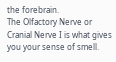the forebrain.
The Olfactory Nerve or Cranial Nerve I is what gives you your sense of smell.